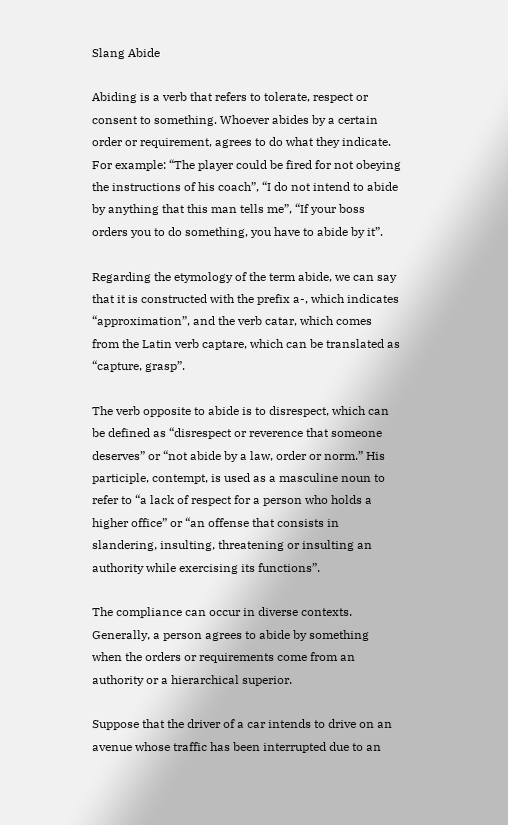Slang Abide

Abiding is a verb that refers to tolerate, respect or consent to something. Whoever abides by a certain order or requirement, agrees to do what they indicate. For example: “The player could be fired for not obeying the instructions of his coach”, “I do not intend to abide by anything that this man tells me”, “If your boss orders you to do something, you have to abide by it”.

Regarding the etymology of the term abide, we can say that it is constructed with the prefix a-, which indicates “approximation”, and the verb catar, which comes from the Latin verb captare, which can be translated as “capture, grasp”.

The verb opposite to abide is to disrespect, which can be defined as “disrespect or reverence that someone deserves” or “not abide by a law, order or norm.” His participle, contempt, is used as a masculine noun to refer to “a lack of respect for a person who holds a higher office” or “an offense that consists in slandering, insulting, threatening or insulting an authority while exercising its functions”.

The compliance can occur in diverse contexts. Generally, a person agrees to abide by something when the orders or requirements come from an authority or a hierarchical superior.

Suppose that the driver of a car intends to drive on an avenue whose traffic has been interrupted due to an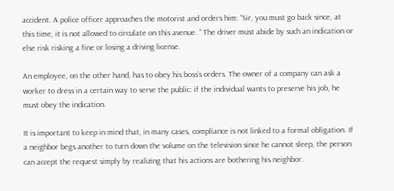accident. A police officer approaches the motorist and orders him: “Sir, you must go back since, at this time, it is not allowed to circulate on this avenue. ” The driver must abide by such an indication or else risk risking a fine or losing a driving license.

An employee, on the other hand, has to obey his boss’s orders. The owner of a company can ask a worker to dress in a certain way to serve the public: if the individual wants to preserve his job, he must obey the indication.

It is important to keep in mind that, in many cases, compliance is not linked to a formal obligation. If a neighbor begs another to turn down the volume on the television since he cannot sleep, the person can accept the request simply by realizing that his actions are bothering his neighbor.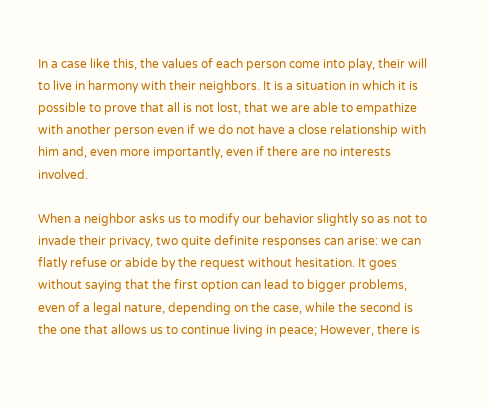In a case like this, the values of each person come into play, their will to live in harmony with their neighbors. It is a situation in which it is possible to prove that all is not lost, that we are able to empathize with another person even if we do not have a close relationship with him and, even more importantly, even if there are no interests involved.

When a neighbor asks us to modify our behavior slightly so as not to invade their privacy, two quite definite responses can arise: we can flatly refuse or abide by the request without hesitation. It goes without saying that the first option can lead to bigger problems, even of a legal nature, depending on the case, while the second is the one that allows us to continue living in peace; However, there is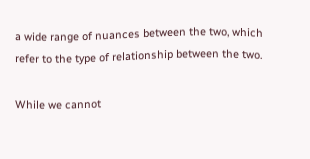a wide range of nuances between the two, which refer to the type of relationship between the two.

While we cannot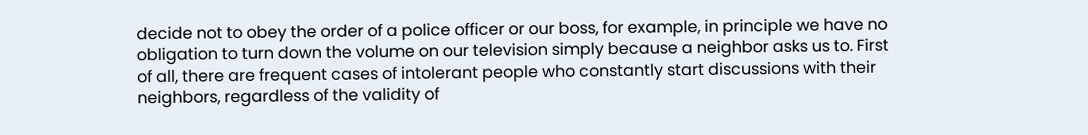decide not to obey the order of a police officer or our boss, for example, in principle we have no obligation to turn down the volume on our television simply because a neighbor asks us to. First of all, there are frequent cases of intolerant people who constantly start discussions with their neighbors, regardless of the validity of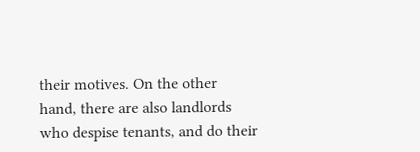their motives. On the other hand, there are also landlords who despise tenants, and do their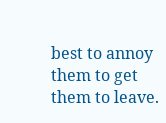best to annoy them to get them to leave.